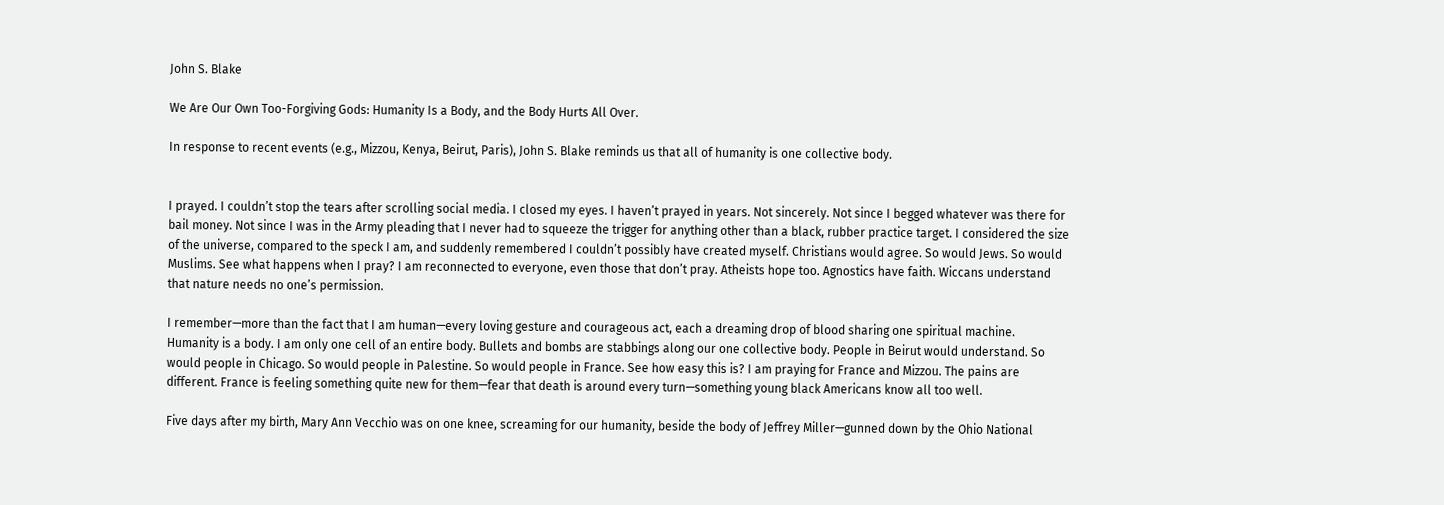John S. Blake

We Are Our Own Too-Forgiving Gods: Humanity Is a Body, and the Body Hurts All Over.

In response to recent events (e.g., Mizzou, Kenya, Beirut, Paris), John S. Blake reminds us that all of humanity is one collective body.


I prayed. I couldn’t stop the tears after scrolling social media. I closed my eyes. I haven’t prayed in years. Not sincerely. Not since I begged whatever was there for bail money. Not since I was in the Army pleading that I never had to squeeze the trigger for anything other than a black, rubber practice target. I considered the size of the universe, compared to the speck I am, and suddenly remembered I couldn’t possibly have created myself. Christians would agree. So would Jews. So would Muslims. See what happens when I pray? I am reconnected to everyone, even those that don’t pray. Atheists hope too. Agnostics have faith. Wiccans understand that nature needs no one’s permission.

I remember—more than the fact that I am human—every loving gesture and courageous act, each a dreaming drop of blood sharing one spiritual machine. Humanity is a body. I am only one cell of an entire body. Bullets and bombs are stabbings along our one collective body. People in Beirut would understand. So would people in Chicago. So would people in Palestine. So would people in France. See how easy this is? I am praying for France and Mizzou. The pains are different. France is feeling something quite new for them—fear that death is around every turn—something young black Americans know all too well.

Five days after my birth, Mary Ann Vecchio was on one knee, screaming for our humanity, beside the body of Jeffrey Miller—gunned down by the Ohio National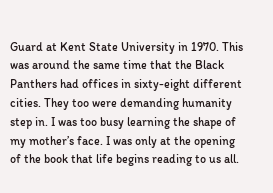Guard at Kent State University in 1970. This was around the same time that the Black Panthers had offices in sixty-eight different cities. They too were demanding humanity step in. I was too busy learning the shape of my mother’s face. I was only at the opening of the book that life begins reading to us all.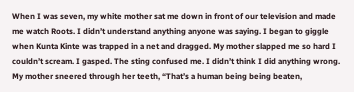When I was seven, my white mother sat me down in front of our television and made me watch Roots. I didn’t understand anything anyone was saying. I began to giggle when Kunta Kinte was trapped in a net and dragged. My mother slapped me so hard I couldn’t scream. I gasped. The sting confused me. I didn’t think I did anything wrong. My mother sneered through her teeth, “That’s a human being being beaten,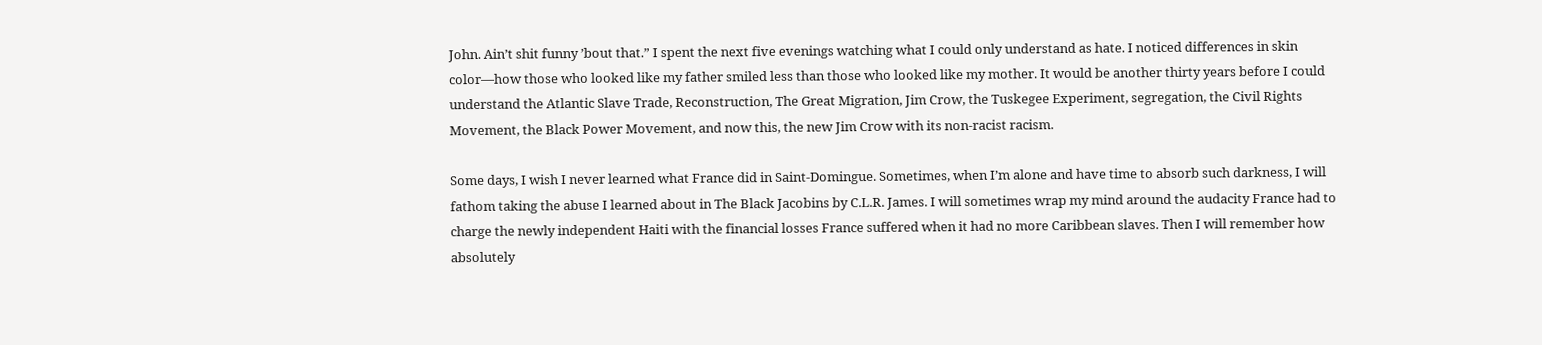John. Ain’t shit funny ’bout that.” I spent the next five evenings watching what I could only understand as hate. I noticed differences in skin color—how those who looked like my father smiled less than those who looked like my mother. It would be another thirty years before I could understand the Atlantic Slave Trade, Reconstruction, The Great Migration, Jim Crow, the Tuskegee Experiment, segregation, the Civil Rights Movement, the Black Power Movement, and now this, the new Jim Crow with its non-racist racism.

Some days, I wish I never learned what France did in Saint-Domingue. Sometimes, when I’m alone and have time to absorb such darkness, I will fathom taking the abuse I learned about in The Black Jacobins by C.L.R. James. I will sometimes wrap my mind around the audacity France had to charge the newly independent Haiti with the financial losses France suffered when it had no more Caribbean slaves. Then I will remember how absolutely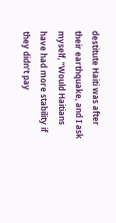destitute Haiti was after their earthquake, and I ask myself, “Would Haitians have had more stability if they didn’t pay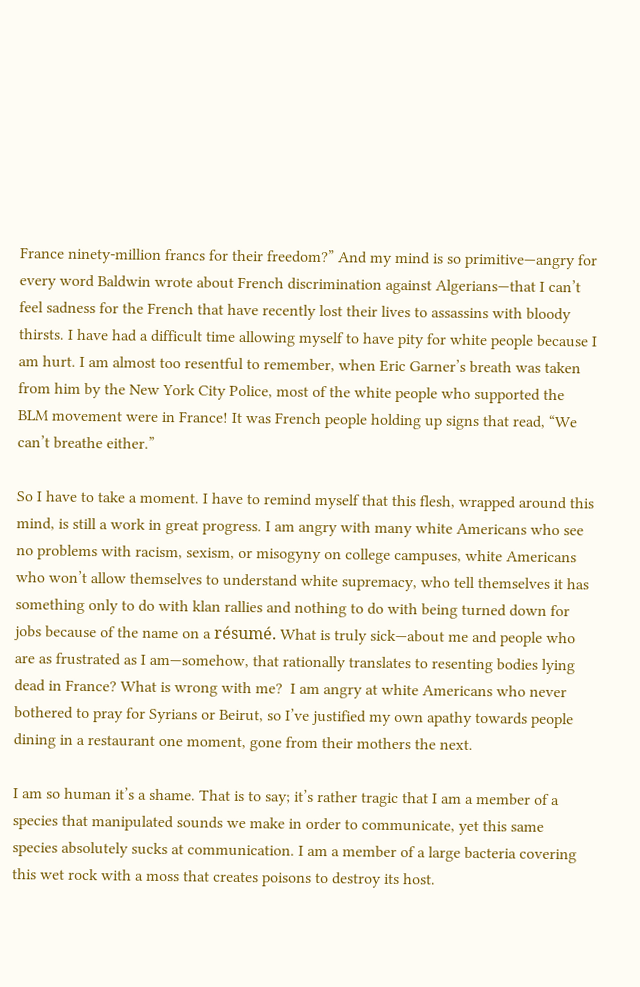France ninety-million francs for their freedom?” And my mind is so primitive—angry for every word Baldwin wrote about French discrimination against Algerians—that I can’t feel sadness for the French that have recently lost their lives to assassins with bloody thirsts. I have had a difficult time allowing myself to have pity for white people because I am hurt. I am almost too resentful to remember, when Eric Garner’s breath was taken from him by the New York City Police, most of the white people who supported the BLM movement were in France! It was French people holding up signs that read, “We can’t breathe either.”

So I have to take a moment. I have to remind myself that this flesh, wrapped around this mind, is still a work in great progress. I am angry with many white Americans who see no problems with racism, sexism, or misogyny on college campuses, white Americans who won’t allow themselves to understand white supremacy, who tell themselves it has something only to do with klan rallies and nothing to do with being turned down for jobs because of the name on a résumé. What is truly sick—about me and people who are as frustrated as I am—somehow, that rationally translates to resenting bodies lying dead in France? What is wrong with me?  I am angry at white Americans who never bothered to pray for Syrians or Beirut, so I’ve justified my own apathy towards people dining in a restaurant one moment, gone from their mothers the next.

I am so human it’s a shame. That is to say; it’s rather tragic that I am a member of a species that manipulated sounds we make in order to communicate, yet this same species absolutely sucks at communication. I am a member of a large bacteria covering this wet rock with a moss that creates poisons to destroy its host.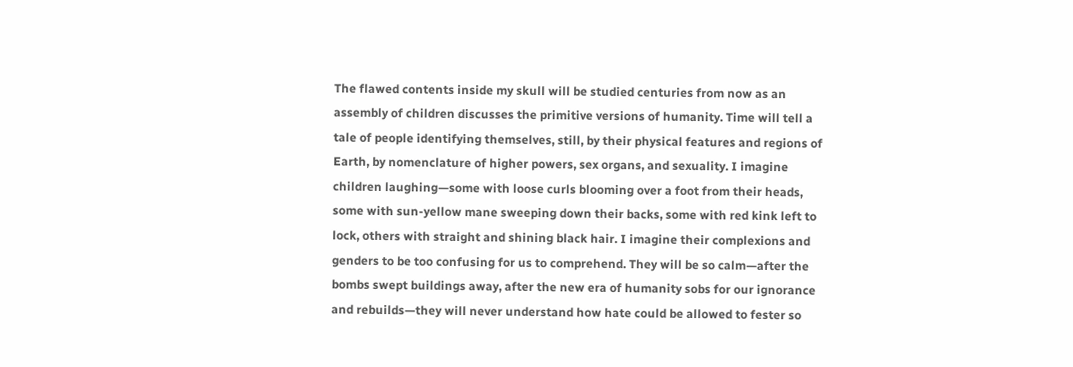The flawed contents inside my skull will be studied centuries from now as an assembly of children discusses the primitive versions of humanity. Time will tell a tale of people identifying themselves, still, by their physical features and regions of Earth, by nomenclature of higher powers, sex organs, and sexuality. I imagine children laughing—some with loose curls blooming over a foot from their heads, some with sun-yellow mane sweeping down their backs, some with red kink left to lock, others with straight and shining black hair. I imagine their complexions and genders to be too confusing for us to comprehend. They will be so calm—after the bombs swept buildings away, after the new era of humanity sobs for our ignorance and rebuilds—they will never understand how hate could be allowed to fester so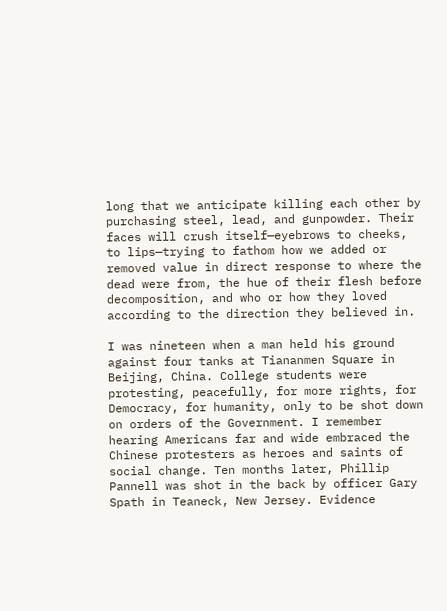long that we anticipate killing each other by purchasing steel, lead, and gunpowder. Their faces will crush itself—eyebrows to cheeks, to lips—trying to fathom how we added or removed value in direct response to where the dead were from, the hue of their flesh before decomposition, and who or how they loved according to the direction they believed in.

I was nineteen when a man held his ground against four tanks at Tiananmen Square in Beijing, China. College students were protesting, peacefully, for more rights, for Democracy, for humanity, only to be shot down on orders of the Government. I remember hearing Americans far and wide embraced the Chinese protesters as heroes and saints of social change. Ten months later, Phillip Pannell was shot in the back by officer Gary Spath in Teaneck, New Jersey. Evidence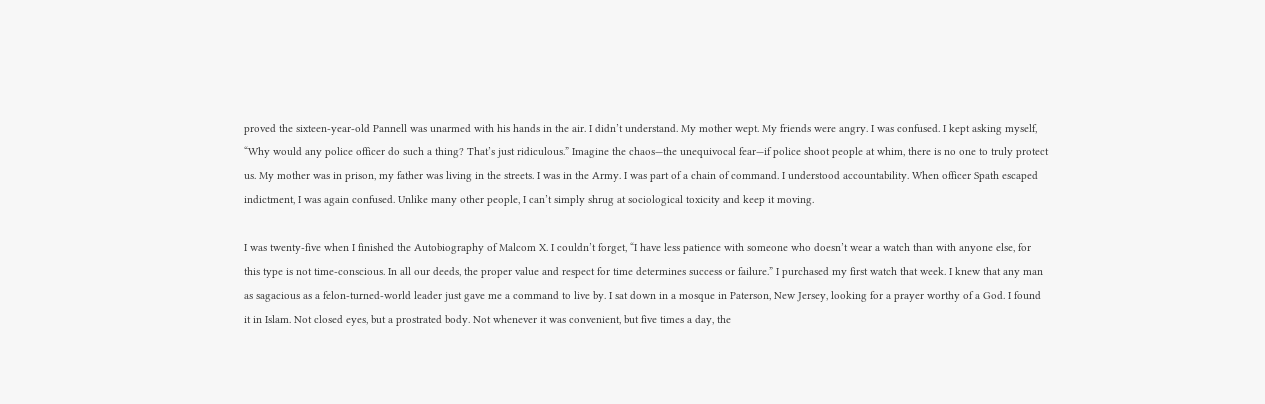proved the sixteen-year-old Pannell was unarmed with his hands in the air. I didn’t understand. My mother wept. My friends were angry. I was confused. I kept asking myself, “Why would any police officer do such a thing? That’s just ridiculous.” Imagine the chaos—the unequivocal fear—if police shoot people at whim, there is no one to truly protect us. My mother was in prison, my father was living in the streets. I was in the Army. I was part of a chain of command. I understood accountability. When officer Spath escaped indictment, I was again confused. Unlike many other people, I can’t simply shrug at sociological toxicity and keep it moving.

I was twenty-five when I finished the Autobiography of Malcom X. I couldn’t forget, “I have less patience with someone who doesn’t wear a watch than with anyone else, for this type is not time-conscious. In all our deeds, the proper value and respect for time determines success or failure.” I purchased my first watch that week. I knew that any man as sagacious as a felon-turned-world leader just gave me a command to live by. I sat down in a mosque in Paterson, New Jersey, looking for a prayer worthy of a God. I found it in Islam. Not closed eyes, but a prostrated body. Not whenever it was convenient, but five times a day, the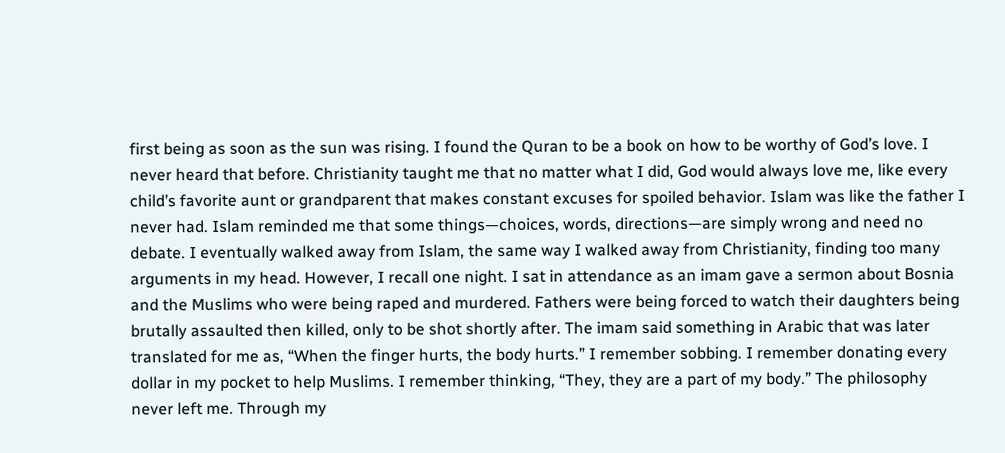first being as soon as the sun was rising. I found the Quran to be a book on how to be worthy of God’s love. I never heard that before. Christianity taught me that no matter what I did, God would always love me, like every child’s favorite aunt or grandparent that makes constant excuses for spoiled behavior. Islam was like the father I never had. Islam reminded me that some things—choices, words, directions—are simply wrong and need no debate. I eventually walked away from Islam, the same way I walked away from Christianity, finding too many arguments in my head. However, I recall one night. I sat in attendance as an imam gave a sermon about Bosnia and the Muslims who were being raped and murdered. Fathers were being forced to watch their daughters being brutally assaulted then killed, only to be shot shortly after. The imam said something in Arabic that was later translated for me as, “When the finger hurts, the body hurts.” I remember sobbing. I remember donating every dollar in my pocket to help Muslims. I remember thinking, “They, they are a part of my body.” The philosophy never left me. Through my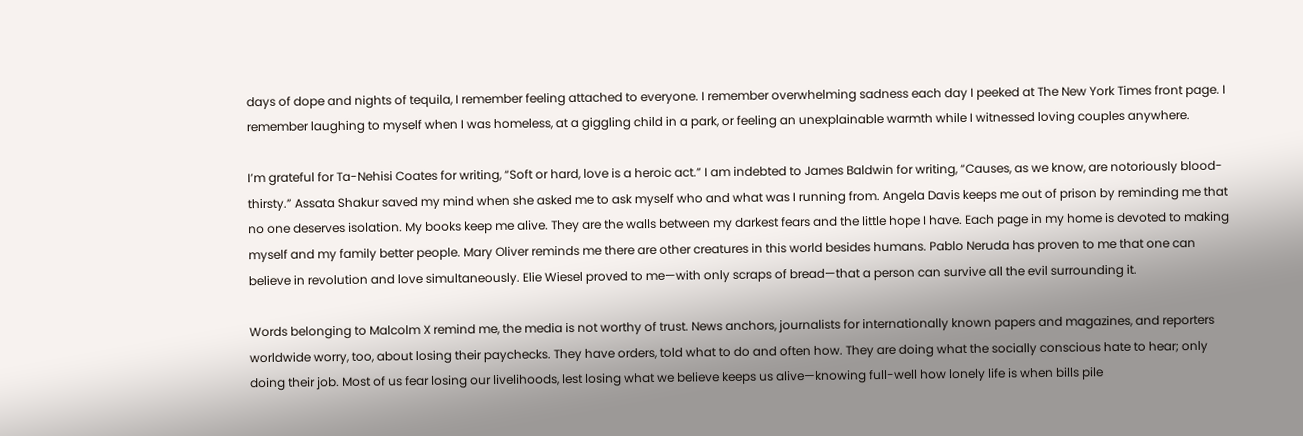days of dope and nights of tequila, I remember feeling attached to everyone. I remember overwhelming sadness each day I peeked at The New York Times front page. I remember laughing to myself when I was homeless, at a giggling child in a park, or feeling an unexplainable warmth while I witnessed loving couples anywhere.

I’m grateful for Ta-Nehisi Coates for writing, “Soft or hard, love is a heroic act.” I am indebted to James Baldwin for writing, “Causes, as we know, are notoriously blood-thirsty.” Assata Shakur saved my mind when she asked me to ask myself who and what was I running from. Angela Davis keeps me out of prison by reminding me that no one deserves isolation. My books keep me alive. They are the walls between my darkest fears and the little hope I have. Each page in my home is devoted to making myself and my family better people. Mary Oliver reminds me there are other creatures in this world besides humans. Pablo Neruda has proven to me that one can believe in revolution and love simultaneously. Elie Wiesel proved to me—with only scraps of bread—that a person can survive all the evil surrounding it.

Words belonging to Malcolm X remind me, the media is not worthy of trust. News anchors, journalists for internationally known papers and magazines, and reporters worldwide worry, too, about losing their paychecks. They have orders, told what to do and often how. They are doing what the socially conscious hate to hear; only doing their job. Most of us fear losing our livelihoods, lest losing what we believe keeps us alive—knowing full-well how lonely life is when bills pile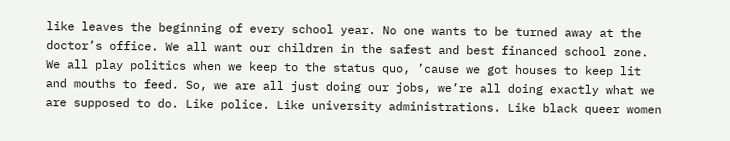like leaves the beginning of every school year. No one wants to be turned away at the doctor’s office. We all want our children in the safest and best financed school zone. We all play politics when we keep to the status quo, ’cause we got houses to keep lit and mouths to feed. So, we are all just doing our jobs, we’re all doing exactly what we are supposed to do. Like police. Like university administrations. Like black queer women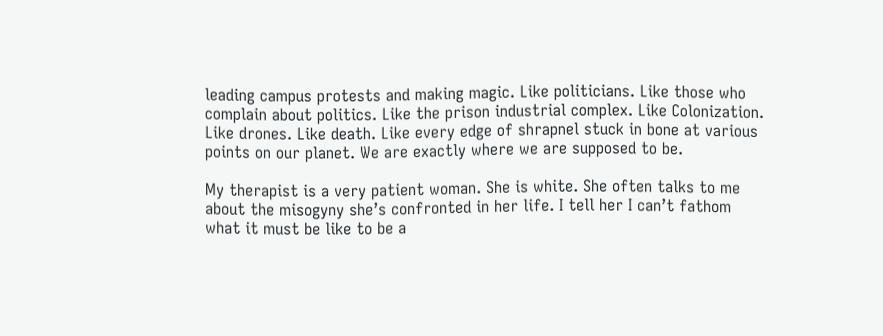leading campus protests and making magic. Like politicians. Like those who complain about politics. Like the prison industrial complex. Like Colonization. Like drones. Like death. Like every edge of shrapnel stuck in bone at various points on our planet. We are exactly where we are supposed to be.

My therapist is a very patient woman. She is white. She often talks to me about the misogyny she’s confronted in her life. I tell her I can’t fathom what it must be like to be a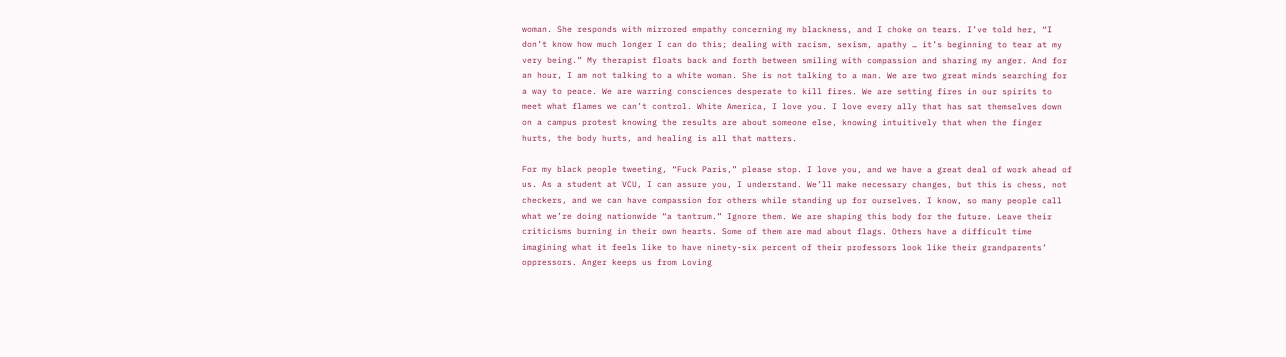woman. She responds with mirrored empathy concerning my blackness, and I choke on tears. I’ve told her, “I don’t know how much longer I can do this; dealing with racism, sexism, apathy … it’s beginning to tear at my very being.” My therapist floats back and forth between smiling with compassion and sharing my anger. And for an hour, I am not talking to a white woman. She is not talking to a man. We are two great minds searching for a way to peace. We are warring consciences desperate to kill fires. We are setting fires in our spirits to meet what flames we can’t control. White America, I love you. I love every ally that has sat themselves down on a campus protest knowing the results are about someone else, knowing intuitively that when the finger hurts, the body hurts, and healing is all that matters.

For my black people tweeting, “Fuck Paris,” please stop. I love you, and we have a great deal of work ahead of us. As a student at VCU, I can assure you, I understand. We’ll make necessary changes, but this is chess, not checkers, and we can have compassion for others while standing up for ourselves. I know, so many people call what we’re doing nationwide “a tantrum.” Ignore them. We are shaping this body for the future. Leave their criticisms burning in their own hearts. Some of them are mad about flags. Others have a difficult time imagining what it feels like to have ninety-six percent of their professors look like their grandparents’ oppressors. Anger keeps us from Loving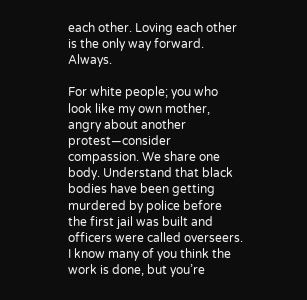each other. Loving each other is the only way forward. Always.

For white people; you who look like my own mother, angry about another protest—consider compassion. We share one body. Understand that black bodies have been getting murdered by police before the first jail was built and officers were called overseers. I know many of you think the work is done, but you’re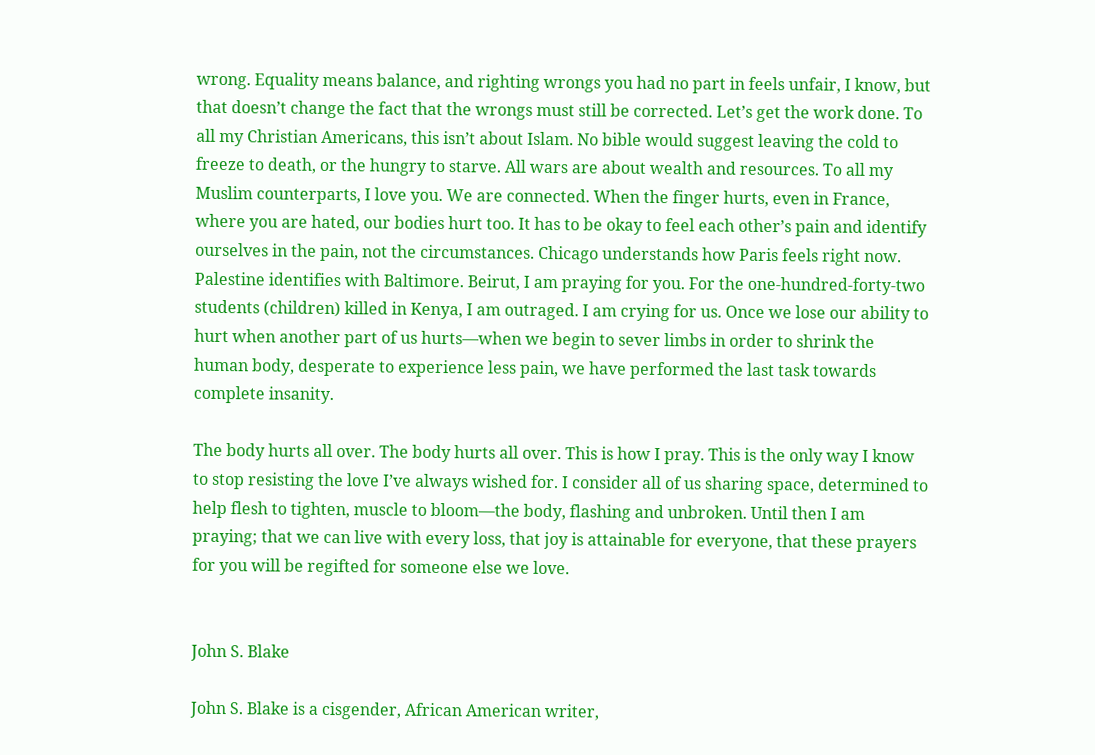wrong. Equality means balance, and righting wrongs you had no part in feels unfair, I know, but that doesn’t change the fact that the wrongs must still be corrected. Let’s get the work done. To all my Christian Americans, this isn’t about Islam. No bible would suggest leaving the cold to freeze to death, or the hungry to starve. All wars are about wealth and resources. To all my Muslim counterparts, I love you. We are connected. When the finger hurts, even in France, where you are hated, our bodies hurt too. It has to be okay to feel each other’s pain and identify ourselves in the pain, not the circumstances. Chicago understands how Paris feels right now. Palestine identifies with Baltimore. Beirut, I am praying for you. For the one-hundred-forty-two students (children) killed in Kenya, I am outraged. I am crying for us. Once we lose our ability to hurt when another part of us hurts—when we begin to sever limbs in order to shrink the human body, desperate to experience less pain, we have performed the last task towards complete insanity.

The body hurts all over. The body hurts all over. This is how I pray. This is the only way I know to stop resisting the love I’ve always wished for. I consider all of us sharing space, determined to help flesh to tighten, muscle to bloom—the body, flashing and unbroken. Until then I am praying; that we can live with every loss, that joy is attainable for everyone, that these prayers for you will be regifted for someone else we love.


John S. Blake

John S. Blake is a cisgender, African American writer,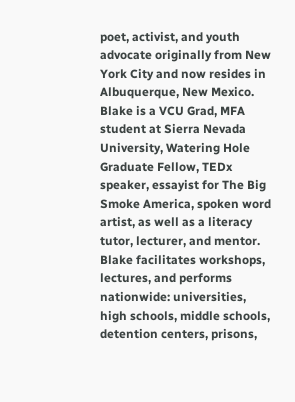poet, activist, and youth advocate originally from New York City and now resides in Albuquerque, New Mexico. Blake is a VCU Grad, MFA student at Sierra Nevada University, Watering Hole Graduate Fellow, TEDx speaker, essayist for The Big Smoke America, spoken word artist, as well as a literacy tutor, lecturer, and mentor. Blake facilitates workshops, lectures, and performs nationwide: universities, high schools, middle schools, detention centers, prisons,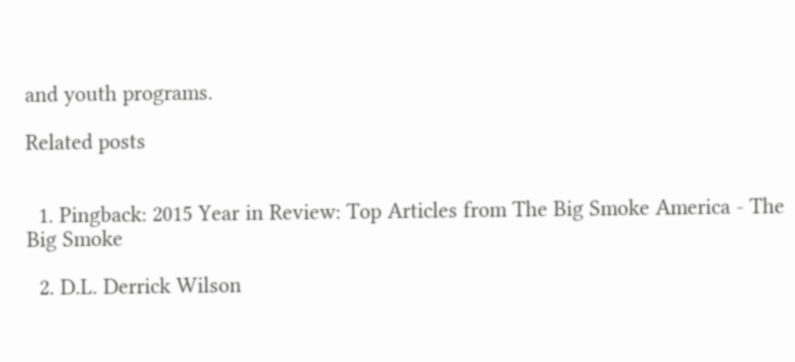and youth programs.

Related posts


  1. Pingback: 2015 Year in Review: Top Articles from The Big Smoke America - The Big Smoke

  2. D.L. Derrick Wilson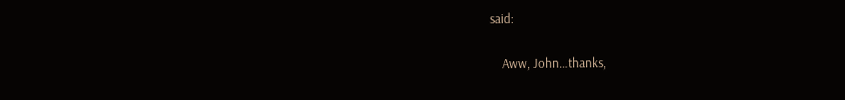said:

    Aww, John…thanks,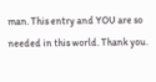man. This entry and YOU are so needed in this world. Thank you.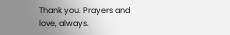Thank you. Prayers and love, always.